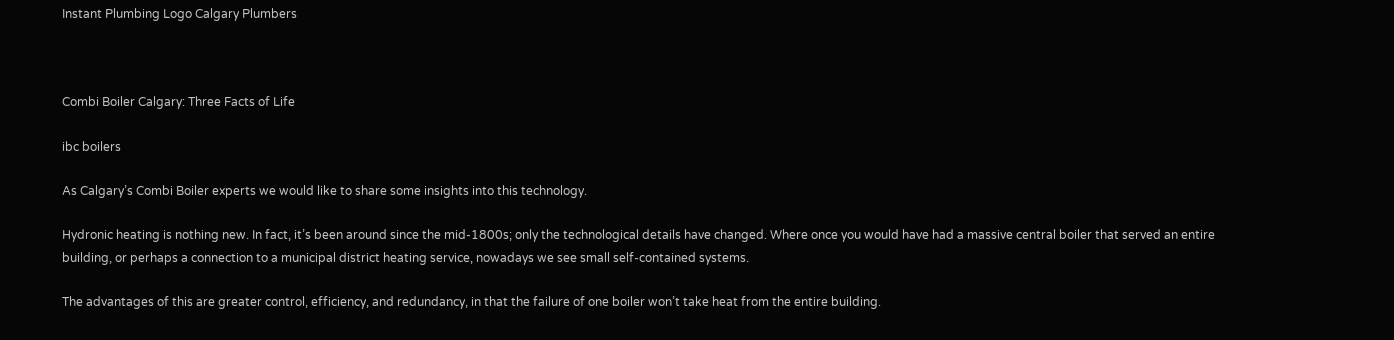Instant Plumbing Logo Calgary Plumbers



Combi Boiler Calgary: Three Facts of Life

ibc boilers

As Calgary’s Combi Boiler experts we would like to share some insights into this technology.

Hydronic heating is nothing new. In fact, it’s been around since the mid-1800s; only the technological details have changed. Where once you would have had a massive central boiler that served an entire building, or perhaps a connection to a municipal district heating service, nowadays we see small self-contained systems.

The advantages of this are greater control, efficiency, and redundancy, in that the failure of one boiler won’t take heat from the entire building.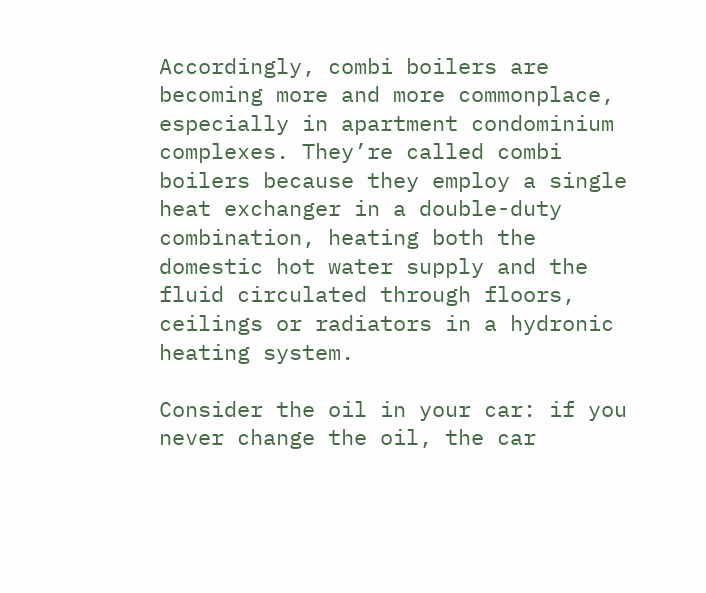Accordingly, combi boilers are becoming more and more commonplace, especially in apartment condominium complexes. They’re called combi boilers because they employ a single heat exchanger in a double-duty combination, heating both the domestic hot water supply and the fluid circulated through floors, ceilings or radiators in a hydronic heating system.

Consider the oil in your car: if you never change the oil, the car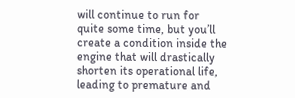will continue to run for quite some time, but you’ll create a condition inside the engine that will drastically shorten its operational life, leading to premature and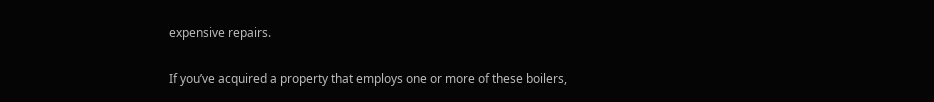expensive repairs.

If you’ve acquired a property that employs one or more of these boilers,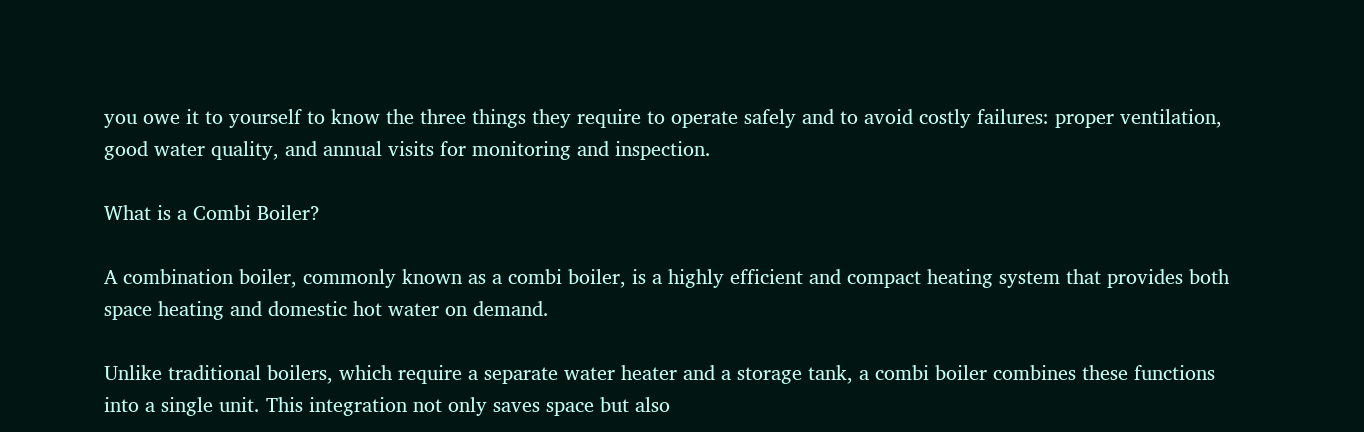you owe it to yourself to know the three things they require to operate safely and to avoid costly failures: proper ventilation, good water quality, and annual visits for monitoring and inspection.

What is a Combi Boiler?

A combination boiler, commonly known as a combi boiler, is a highly efficient and compact heating system that provides both space heating and domestic hot water on demand.

Unlike traditional boilers, which require a separate water heater and a storage tank, a combi boiler combines these functions into a single unit. This integration not only saves space but also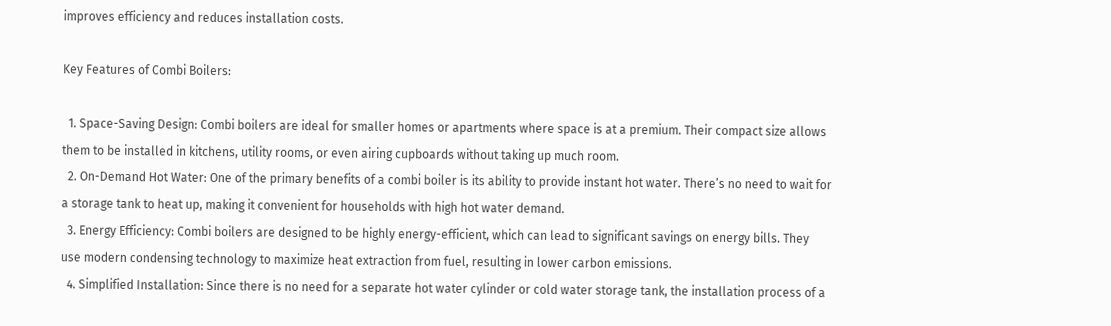improves efficiency and reduces installation costs.

Key Features of Combi Boilers:

  1. Space-Saving Design: Combi boilers are ideal for smaller homes or apartments where space is at a premium. Their compact size allows them to be installed in kitchens, utility rooms, or even airing cupboards without taking up much room.
  2. On-Demand Hot Water: One of the primary benefits of a combi boiler is its ability to provide instant hot water. There’s no need to wait for a storage tank to heat up, making it convenient for households with high hot water demand.
  3. Energy Efficiency: Combi boilers are designed to be highly energy-efficient, which can lead to significant savings on energy bills. They use modern condensing technology to maximize heat extraction from fuel, resulting in lower carbon emissions.
  4. Simplified Installation: Since there is no need for a separate hot water cylinder or cold water storage tank, the installation process of a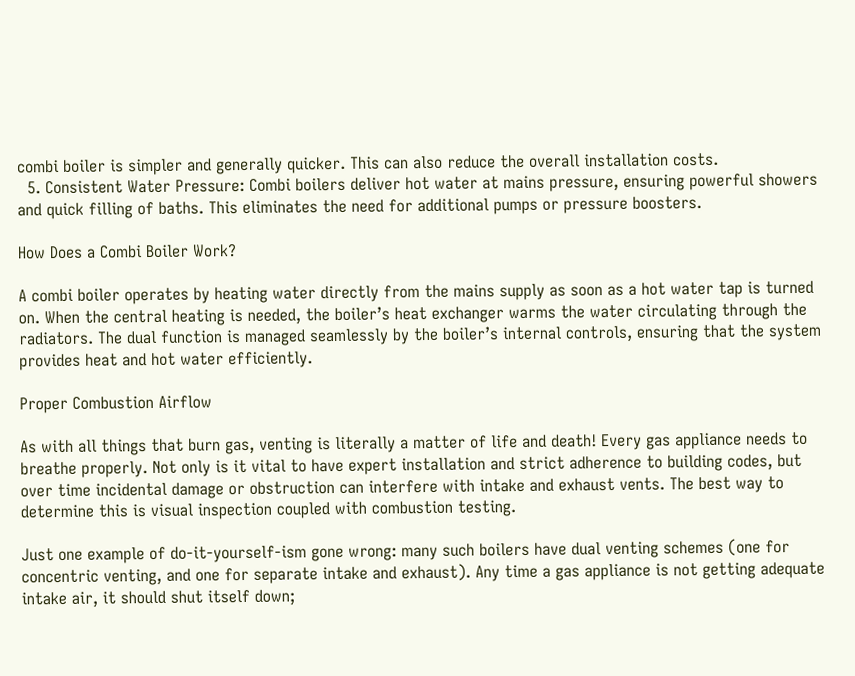combi boiler is simpler and generally quicker. This can also reduce the overall installation costs.
  5. Consistent Water Pressure: Combi boilers deliver hot water at mains pressure, ensuring powerful showers and quick filling of baths. This eliminates the need for additional pumps or pressure boosters.

How Does a Combi Boiler Work?

A combi boiler operates by heating water directly from the mains supply as soon as a hot water tap is turned on. When the central heating is needed, the boiler’s heat exchanger warms the water circulating through the radiators. The dual function is managed seamlessly by the boiler’s internal controls, ensuring that the system provides heat and hot water efficiently.

Proper Combustion Airflow

As with all things that burn gas, venting is literally a matter of life and death! Every gas appliance needs to breathe properly. Not only is it vital to have expert installation and strict adherence to building codes, but over time incidental damage or obstruction can interfere with intake and exhaust vents. The best way to determine this is visual inspection coupled with combustion testing.

Just one example of do-it-yourself-ism gone wrong: many such boilers have dual venting schemes (one for concentric venting, and one for separate intake and exhaust). Any time a gas appliance is not getting adequate intake air, it should shut itself down;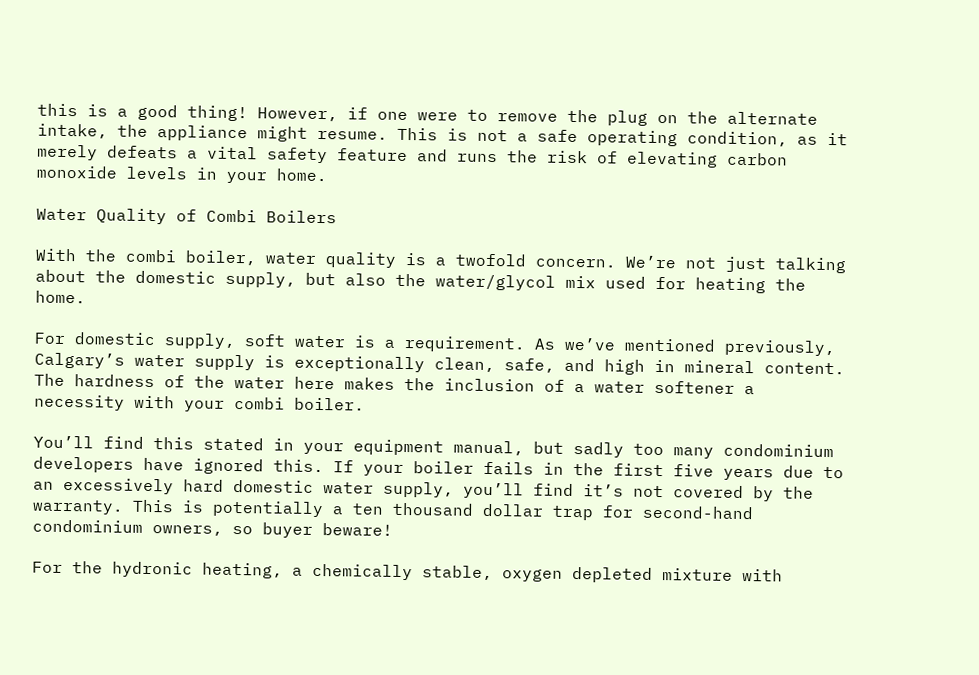this is a good thing! However, if one were to remove the plug on the alternate intake, the appliance might resume. This is not a safe operating condition, as it merely defeats a vital safety feature and runs the risk of elevating carbon monoxide levels in your home.

Water Quality of Combi Boilers

With the combi boiler, water quality is a twofold concern. We’re not just talking about the domestic supply, but also the water/glycol mix used for heating the home.

For domestic supply, soft water is a requirement. As we’ve mentioned previously, Calgary’s water supply is exceptionally clean, safe, and high in mineral content. The hardness of the water here makes the inclusion of a water softener a necessity with your combi boiler.

You’ll find this stated in your equipment manual, but sadly too many condominium developers have ignored this. If your boiler fails in the first five years due to an excessively hard domestic water supply, you’ll find it’s not covered by the warranty. This is potentially a ten thousand dollar trap for second-hand condominium owners, so buyer beware!

For the hydronic heating, a chemically stable, oxygen depleted mixture with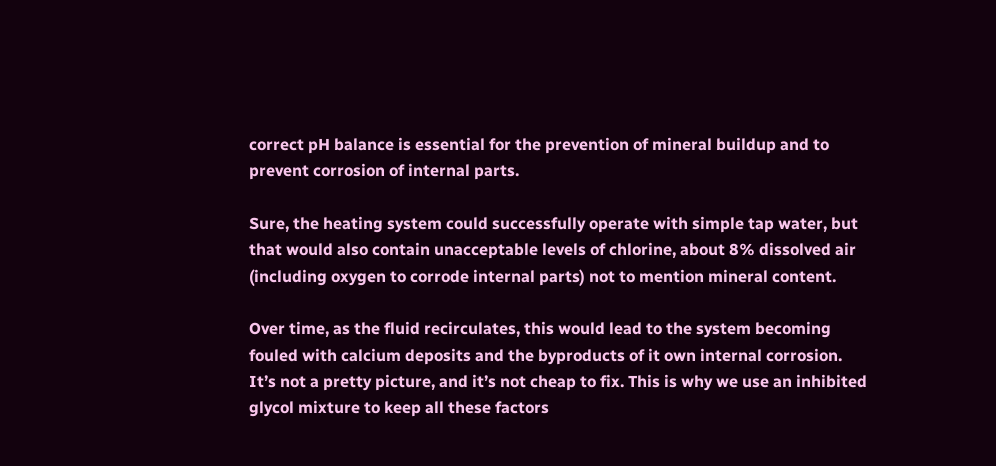correct pH balance is essential for the prevention of mineral buildup and to prevent corrosion of internal parts.

Sure, the heating system could successfully operate with simple tap water, but that would also contain unacceptable levels of chlorine, about 8% dissolved air (including oxygen to corrode internal parts) not to mention mineral content.

Over time, as the fluid recirculates, this would lead to the system becoming fouled with calcium deposits and the byproducts of it own internal corrosion. It’s not a pretty picture, and it’s not cheap to fix. This is why we use an inhibited glycol mixture to keep all these factors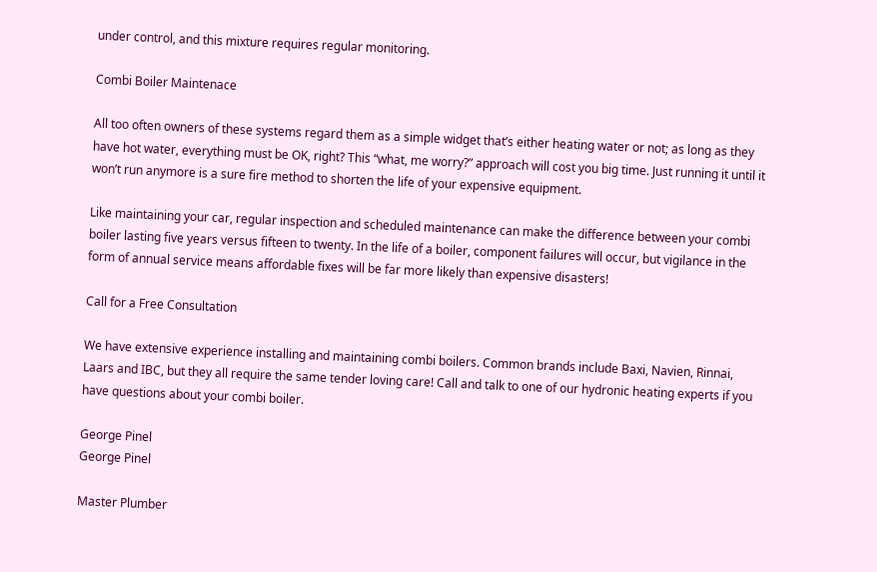under control, and this mixture requires regular monitoring.

Combi Boiler Maintenace

All too often owners of these systems regard them as a simple widget that’s either heating water or not; as long as they have hot water, everything must be OK, right? This “what, me worry?” approach will cost you big time. Just running it until it won’t run anymore is a sure fire method to shorten the life of your expensive equipment.

Like maintaining your car, regular inspection and scheduled maintenance can make the difference between your combi boiler lasting five years versus fifteen to twenty. In the life of a boiler, component failures will occur, but vigilance in the form of annual service means affordable fixes will be far more likely than expensive disasters!

Call for a Free Consultation

We have extensive experience installing and maintaining combi boilers. Common brands include Baxi, Navien, Rinnai, Laars and IBC, but they all require the same tender loving care! Call and talk to one of our hydronic heating experts if you have questions about your combi boiler.

George Pinel
George Pinel

Master Plumber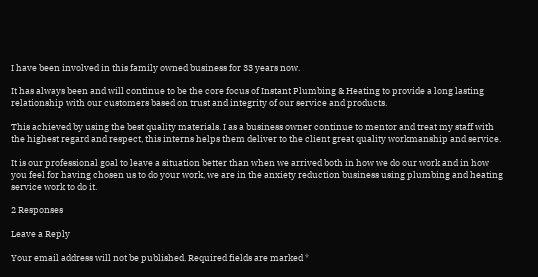I have been involved in this family owned business for 33 years now.

It has always been and will continue to be the core focus of Instant Plumbing & Heating to provide a long lasting relationship with our customers based on trust and integrity of our service and products.

This achieved by using the best quality materials. I as a business owner continue to mentor and treat my staff with the highest regard and respect, this interns helps them deliver to the client great quality workmanship and service.

It is our professional goal to leave a situation better than when we arrived both in how we do our work and in how you feel for having chosen us to do your work, we are in the anxiety reduction business using plumbing and heating service work to do it.

2 Responses

Leave a Reply

Your email address will not be published. Required fields are marked *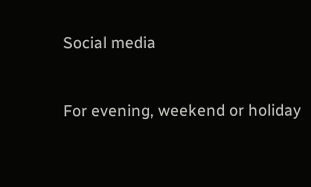Social media


For evening, weekend or holiday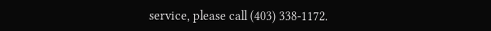service, please call (403) 338-1172.